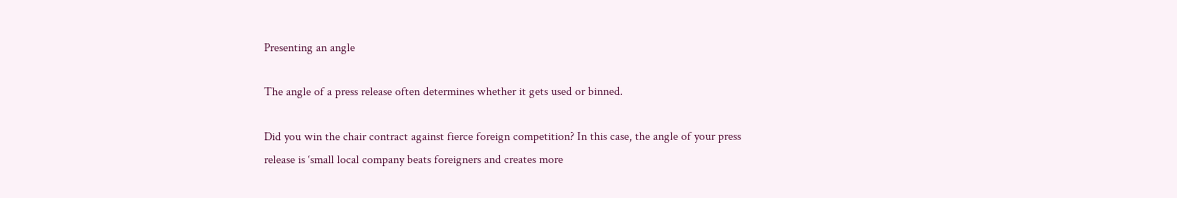Presenting an angle

The angle of a press release often determines whether it gets used or binned.

Did you win the chair contract against fierce foreign competition? In this case, the angle of your press release is ‘small local company beats foreigners and creates more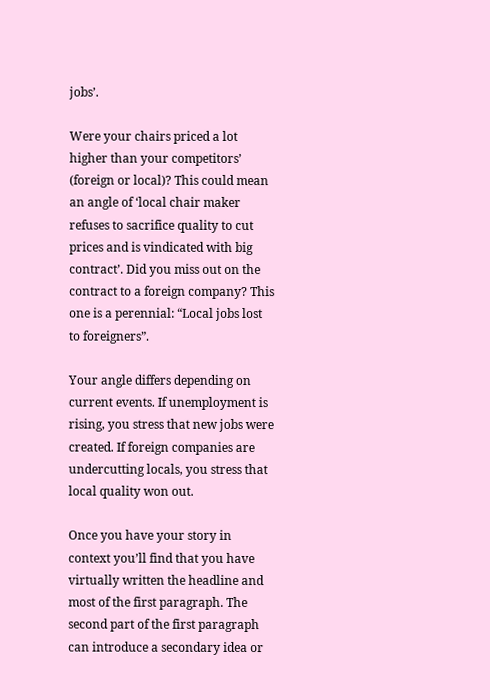jobs’.

Were your chairs priced a lot higher than your competitors’ (foreign or local)? This could mean an angle of ‘local chair maker refuses to sacrifice quality to cut prices and is vindicated with big contract’. Did you miss out on the contract to a foreign company? This one is a perennial: “Local jobs lost to foreigners”.

Your angle differs depending on current events. If unemployment is rising, you stress that new jobs were created. If foreign companies are undercutting locals, you stress that local quality won out.

Once you have your story in context you’ll find that you have virtually written the headline and most of the first paragraph. The second part of the first paragraph can introduce a secondary idea or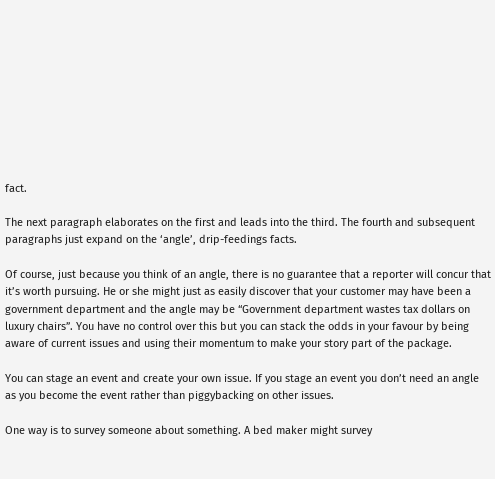fact.

The next paragraph elaborates on the first and leads into the third. The fourth and subsequent paragraphs just expand on the ‘angle’, drip-feedings facts.

Of course, just because you think of an angle, there is no guarantee that a reporter will concur that it’s worth pursuing. He or she might just as easily discover that your customer may have been a government department and the angle may be “Government department wastes tax dollars on luxury chairs”. You have no control over this but you can stack the odds in your favour by being aware of current issues and using their momentum to make your story part of the package.

You can stage an event and create your own issue. If you stage an event you don’t need an angle as you become the event rather than piggybacking on other issues.

One way is to survey someone about something. A bed maker might survey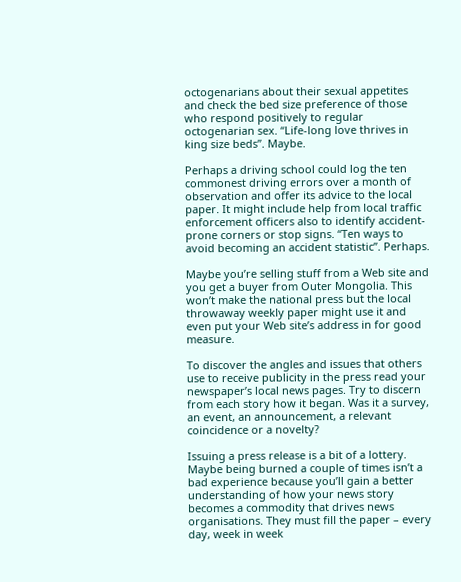octogenarians about their sexual appetites and check the bed size preference of those who respond positively to regular octogenarian sex. “Life-long love thrives in king size beds”. Maybe.

Perhaps a driving school could log the ten commonest driving errors over a month of observation and offer its advice to the local paper. It might include help from local traffic enforcement officers also to identify accident-prone corners or stop signs. “Ten ways to avoid becoming an accident statistic”. Perhaps.

Maybe you’re selling stuff from a Web site and you get a buyer from Outer Mongolia. This won’t make the national press but the local throwaway weekly paper might use it and even put your Web site’s address in for good measure.

To discover the angles and issues that others use to receive publicity in the press read your newspaper’s local news pages. Try to discern from each story how it began. Was it a survey, an event, an announcement, a relevant coincidence or a novelty?

Issuing a press release is a bit of a lottery. Maybe being burned a couple of times isn’t a bad experience because you’ll gain a better understanding of how your news story becomes a commodity that drives news organisations. They must fill the paper – every day, week in week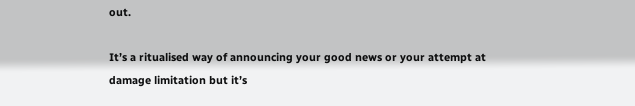out.

It’s a ritualised way of announcing your good news or your attempt at damage limitation but it’s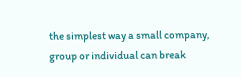the simplest way a small company, group or individual can break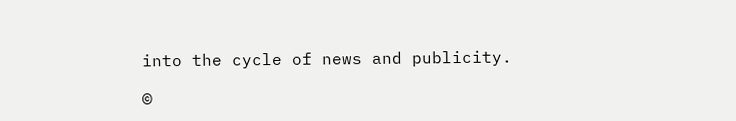into the cycle of news and publicity.

©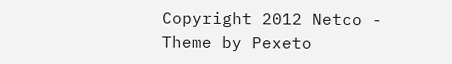Copyright 2012 Netco - Theme by Pexeto